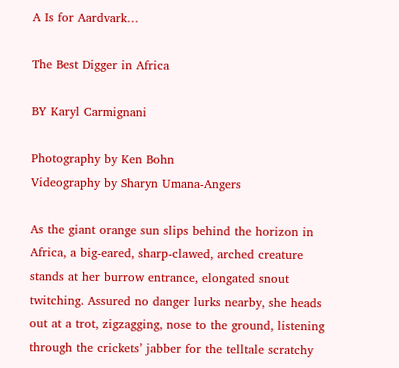A Is for Aardvark…

The Best Digger in Africa

BY Karyl Carmignani

Photography by Ken Bohn
Videography by Sharyn Umana-Angers

As the giant orange sun slips behind the horizon in Africa, a big-eared, sharp-clawed, arched creature stands at her burrow entrance, elongated snout twitching. Assured no danger lurks nearby, she heads out at a trot, zigzagging, nose to the ground, listening through the crickets’ jabber for the telltale scratchy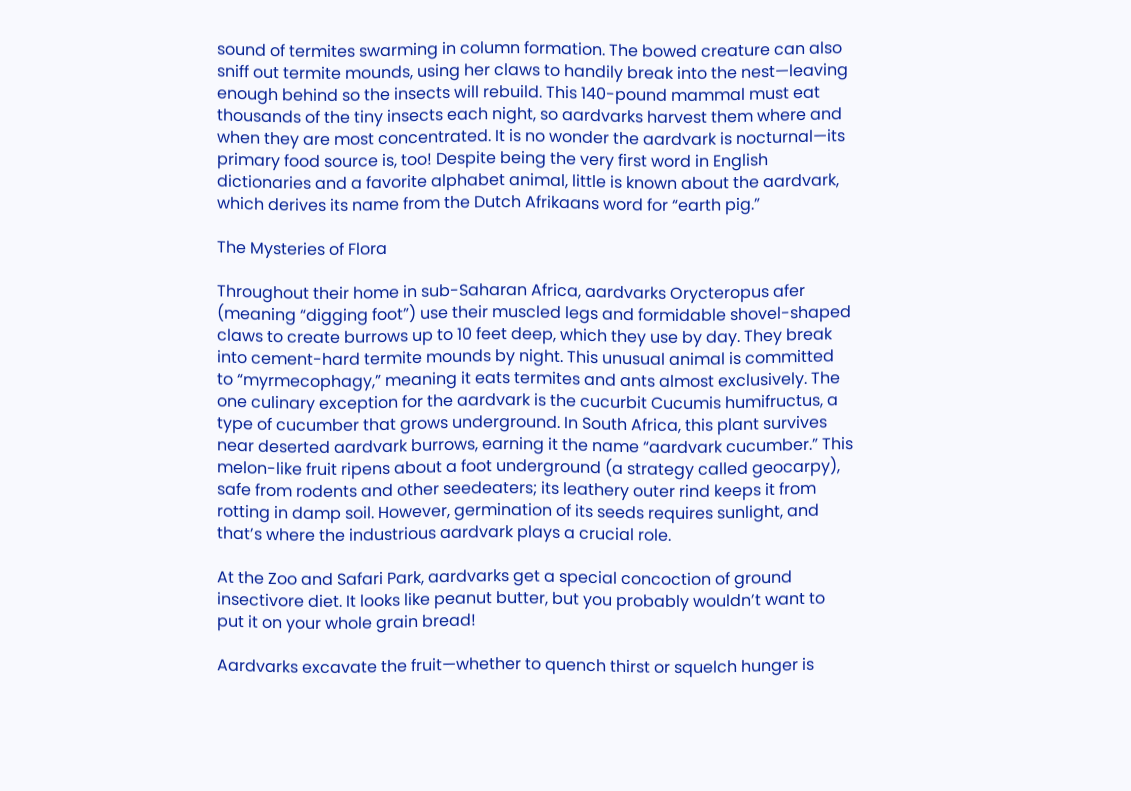sound of termites swarming in column formation. The bowed creature can also sniff out termite mounds, using her claws to handily break into the nest—leaving enough behind so the insects will rebuild. This 140-pound mammal must eat thousands of the tiny insects each night, so aardvarks harvest them where and when they are most concentrated. It is no wonder the aardvark is nocturnal—its primary food source is, too! Despite being the very first word in English dictionaries and a favorite alphabet animal, little is known about the aardvark, which derives its name from the Dutch Afrikaans word for “earth pig.”

The Mysteries of Flora

Throughout their home in sub-Saharan Africa, aardvarks Orycteropus afer (meaning “digging foot”) use their muscled legs and formidable shovel-shaped claws to create burrows up to 10 feet deep, which they use by day. They break into cement-hard termite mounds by night. This unusual animal is committed to “myrmecophagy,” meaning it eats termites and ants almost exclusively. The one culinary exception for the aardvark is the cucurbit Cucumis humifructus, a type of cucumber that grows underground. In South Africa, this plant survives near deserted aardvark burrows, earning it the name “aardvark cucumber.” This melon-like fruit ripens about a foot underground (a strategy called geocarpy), safe from rodents and other seedeaters; its leathery outer rind keeps it from rotting in damp soil. However, germination of its seeds requires sunlight, and that’s where the industrious aardvark plays a crucial role.

At the Zoo and Safari Park, aardvarks get a special concoction of ground insectivore diet. It looks like peanut butter, but you probably wouldn’t want to put it on your whole grain bread!

Aardvarks excavate the fruit—whether to quench thirst or squelch hunger is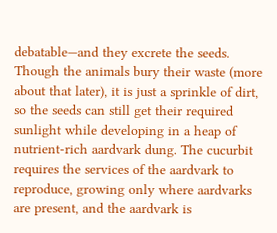debatable—and they excrete the seeds. Though the animals bury their waste (more about that later), it is just a sprinkle of dirt, so the seeds can still get their required sunlight while developing in a heap of nutrient-rich aardvark dung. The cucurbit requires the services of the aardvark to reproduce, growing only where aardvarks are present, and the aardvark is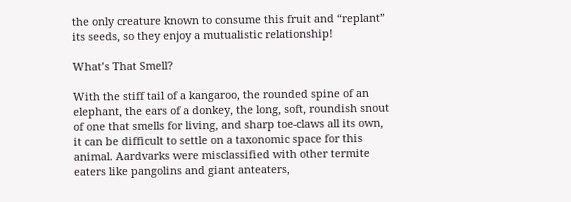the only creature known to consume this fruit and “replant” its seeds, so they enjoy a mutualistic relationship!

What’s That Smell?

With the stiff tail of a kangaroo, the rounded spine of an elephant, the ears of a donkey, the long, soft, roundish snout of one that smells for living, and sharp toe-claws all its own, it can be difficult to settle on a taxonomic space for this animal. Aardvarks were misclassified with other termite eaters like pangolins and giant anteaters,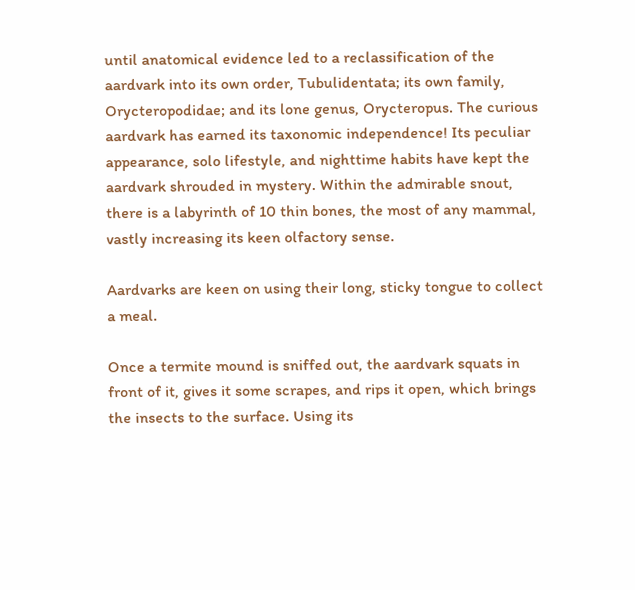until anatomical evidence led to a reclassification of the aardvark into its own order, Tubulidentata; its own family, Orycteropodidae; and its lone genus, Orycteropus. The curious aardvark has earned its taxonomic independence! Its peculiar appearance, solo lifestyle, and nighttime habits have kept the aardvark shrouded in mystery. Within the admirable snout, there is a labyrinth of 10 thin bones, the most of any mammal, vastly increasing its keen olfactory sense.

Aardvarks are keen on using their long, sticky tongue to collect a meal.

Once a termite mound is sniffed out, the aardvark squats in front of it, gives it some scrapes, and rips it open, which brings the insects to the surface. Using its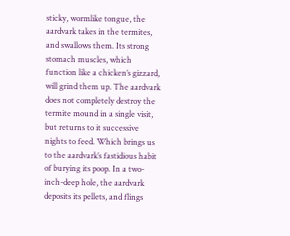sticky, wormlike tongue, the aardvark takes in the termites, and swallows them. Its strong stomach muscles, which function like a chicken’s gizzard, will grind them up. The aardvark does not completely destroy the termite mound in a single visit, but returns to it successive nights to feed. Which brings us to the aardvark’s fastidious habit of burying its poop. In a two-inch-deep hole, the aardvark deposits its pellets, and flings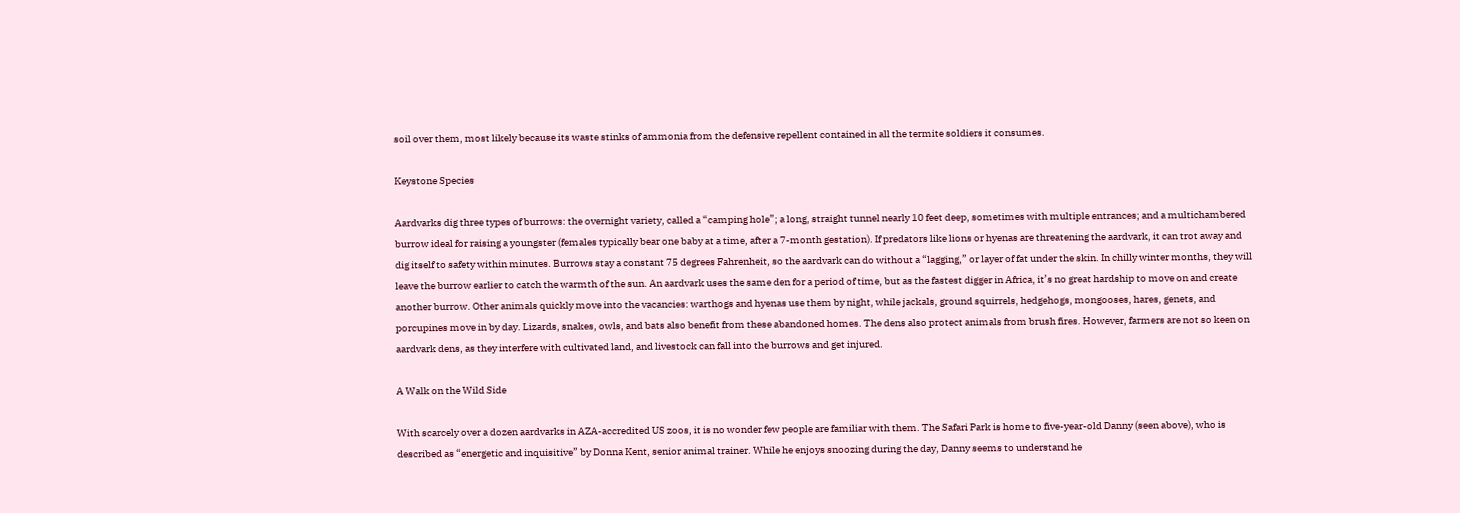soil over them, most likely because its waste stinks of ammonia from the defensive repellent contained in all the termite soldiers it consumes.

Keystone Species

Aardvarks dig three types of burrows: the overnight variety, called a “camping hole”; a long, straight tunnel nearly 10 feet deep, sometimes with multiple entrances; and a multichambered burrow ideal for raising a youngster (females typically bear one baby at a time, after a 7-month gestation). If predators like lions or hyenas are threatening the aardvark, it can trot away and dig itself to safety within minutes. Burrows stay a constant 75 degrees Fahrenheit, so the aardvark can do without a “lagging,” or layer of fat under the skin. In chilly winter months, they will leave the burrow earlier to catch the warmth of the sun. An aardvark uses the same den for a period of time, but as the fastest digger in Africa, it’s no great hardship to move on and create another burrow. Other animals quickly move into the vacancies: warthogs and hyenas use them by night, while jackals, ground squirrels, hedgehogs, mongooses, hares, genets, and porcupines move in by day. Lizards, snakes, owls, and bats also benefit from these abandoned homes. The dens also protect animals from brush fires. However, farmers are not so keen on aardvark dens, as they interfere with cultivated land, and livestock can fall into the burrows and get injured.

A Walk on the Wild Side

With scarcely over a dozen aardvarks in AZA-accredited US zoos, it is no wonder few people are familiar with them. The Safari Park is home to five-year-old Danny (seen above), who is described as “energetic and inquisitive” by Donna Kent, senior animal trainer. While he enjoys snoozing during the day, Danny seems to understand he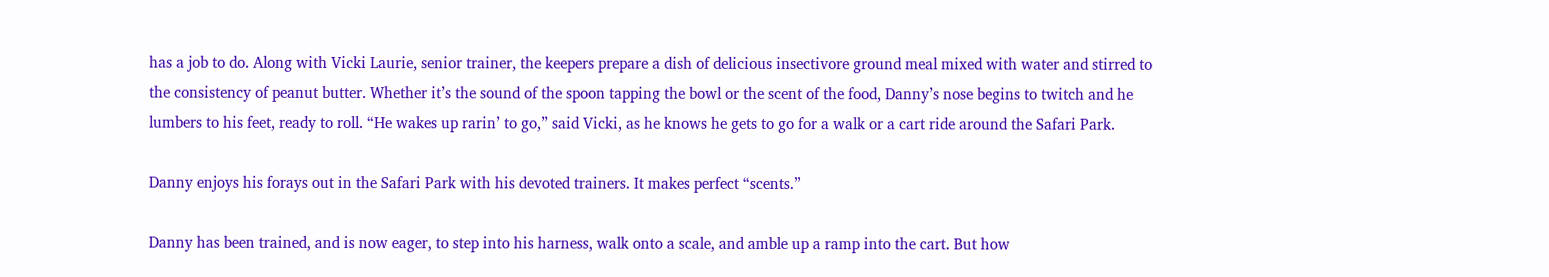has a job to do. Along with Vicki Laurie, senior trainer, the keepers prepare a dish of delicious insectivore ground meal mixed with water and stirred to the consistency of peanut butter. Whether it’s the sound of the spoon tapping the bowl or the scent of the food, Danny’s nose begins to twitch and he lumbers to his feet, ready to roll. “He wakes up rarin’ to go,” said Vicki, as he knows he gets to go for a walk or a cart ride around the Safari Park.

Danny enjoys his forays out in the Safari Park with his devoted trainers. It makes perfect “scents.”

Danny has been trained, and is now eager, to step into his harness, walk onto a scale, and amble up a ramp into the cart. But how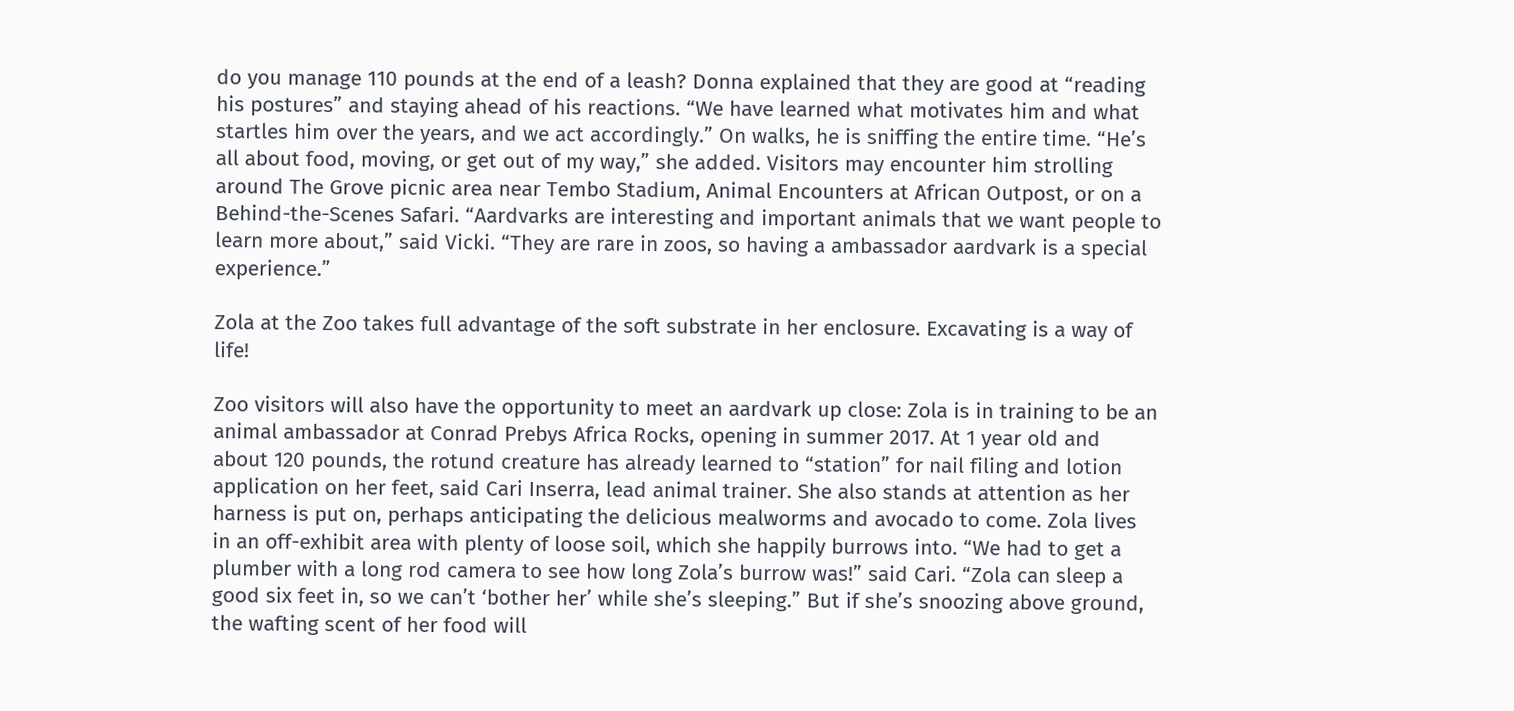do you manage 110 pounds at the end of a leash? Donna explained that they are good at “reading his postures” and staying ahead of his reactions. “We have learned what motivates him and what startles him over the years, and we act accordingly.” On walks, he is sniffing the entire time. “He’s all about food, moving, or get out of my way,” she added. Visitors may encounter him strolling around The Grove picnic area near Tembo Stadium, Animal Encounters at African Outpost, or on a Behind-the-Scenes Safari. “Aardvarks are interesting and important animals that we want people to learn more about,” said Vicki. “They are rare in zoos, so having a ambassador aardvark is a special experience.”

Zola at the Zoo takes full advantage of the soft substrate in her enclosure. Excavating is a way of life!

Zoo visitors will also have the opportunity to meet an aardvark up close: Zola is in training to be an animal ambassador at Conrad Prebys Africa Rocks, opening in summer 2017. At 1 year old and about 120 pounds, the rotund creature has already learned to “station” for nail filing and lotion application on her feet, said Cari Inserra, lead animal trainer. She also stands at attention as her harness is put on, perhaps anticipating the delicious mealworms and avocado to come. Zola lives in an off-exhibit area with plenty of loose soil, which she happily burrows into. “We had to get a plumber with a long rod camera to see how long Zola’s burrow was!” said Cari. “Zola can sleep a good six feet in, so we can’t ‘bother her’ while she’s sleeping.” But if she’s snoozing above ground, the wafting scent of her food will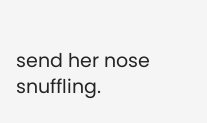send her nose snuffling.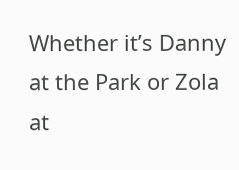Whether it’s Danny at the Park or Zola at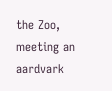the Zoo, meeting an aardvark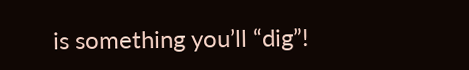is something you’ll “dig”!